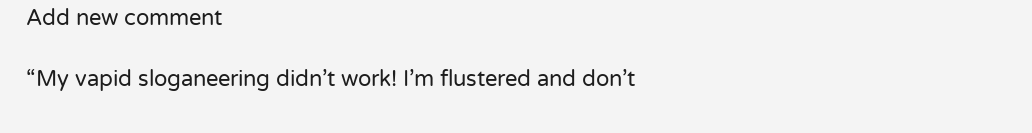Add new comment

“My vapid sloganeering didn’t work! I’m flustered and don’t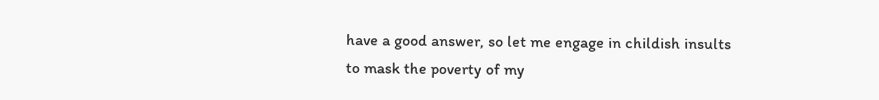have a good answer, so let me engage in childish insults to mask the poverty of my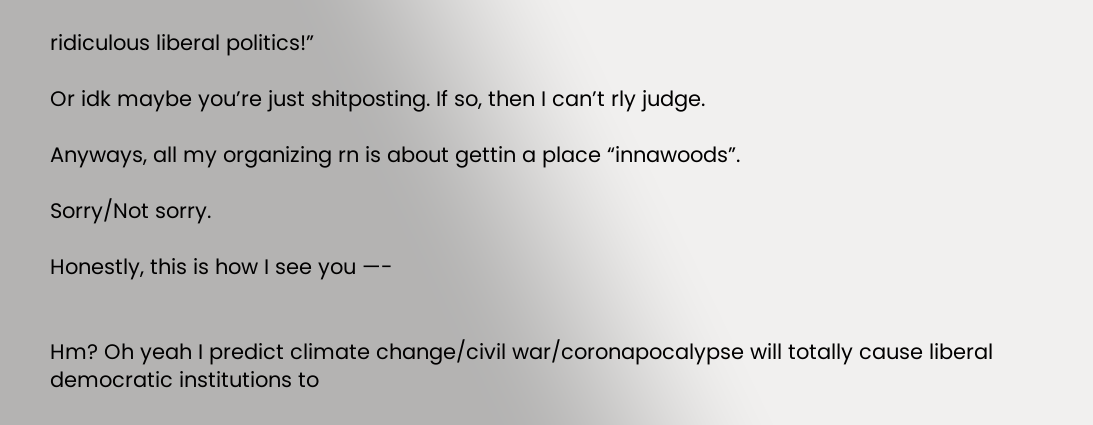ridiculous liberal politics!”

Or idk maybe you’re just shitposting. If so, then I can’t rly judge.

Anyways, all my organizing rn is about gettin a place “innawoods”.

Sorry/Not sorry.

Honestly, this is how I see you —-


Hm? Oh yeah I predict climate change/civil war/coronapocalypse will totally cause liberal democratic institutions to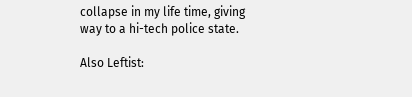collapse in my life time, giving way to a hi-tech police state.

Also Leftist: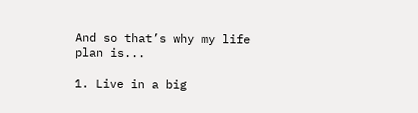And so that’s why my life plan is...

1. Live in a big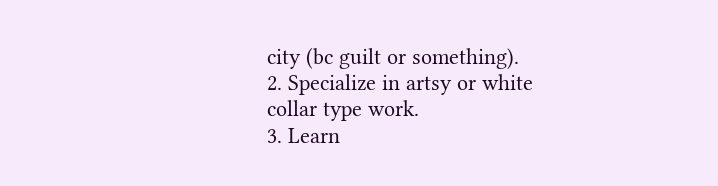city (bc guilt or something).
2. Specialize in artsy or white collar type work.
3. Learn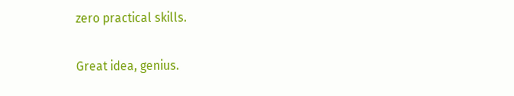zero practical skills.

Great idea, genius.